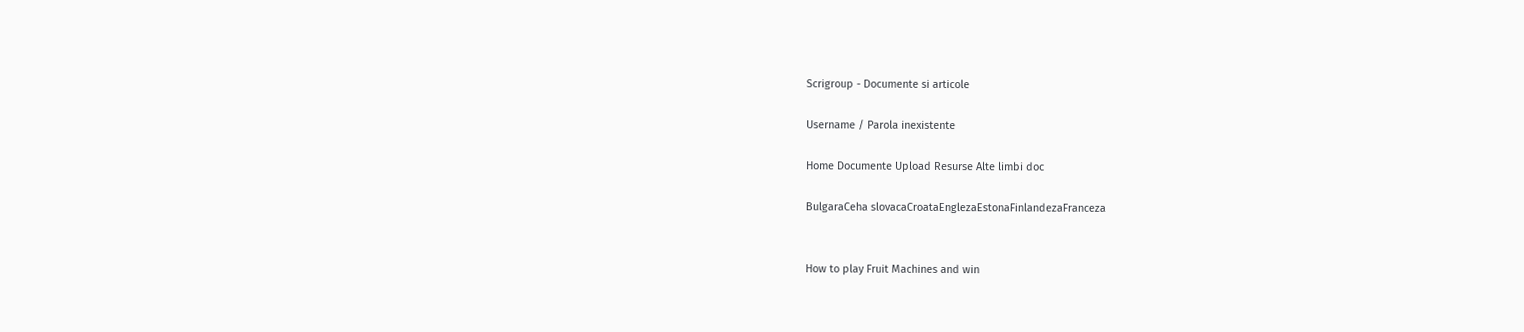Scrigroup - Documente si articole

Username / Parola inexistente

Home Documente Upload Resurse Alte limbi doc

BulgaraCeha slovacaCroataEnglezaEstonaFinlandezaFranceza


How to play Fruit Machines and win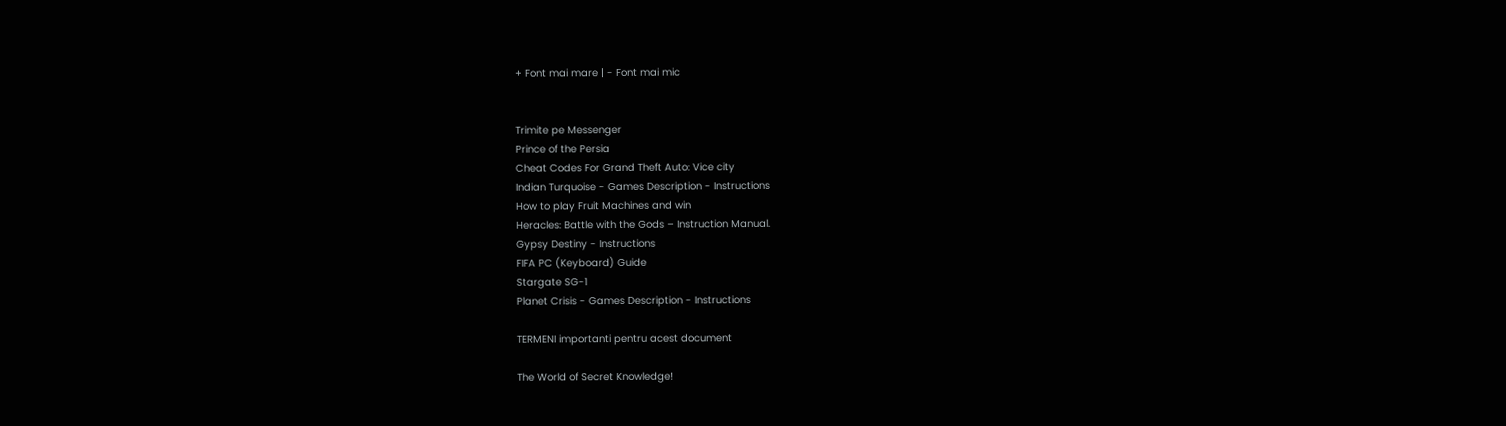+ Font mai mare | - Font mai mic


Trimite pe Messenger
Prince of the Persia
Cheat Codes For Grand Theft Auto: Vice city
Indian Turquoise - Games Description - Instructions
How to play Fruit Machines and win
Heracles: Battle with the Gods – Instruction Manual.
Gypsy Destiny - Instructions
FIFA PC (Keyboard) Guide
Stargate SG-1
Planet Crisis - Games Description - Instructions

TERMENI importanti pentru acest document

The World of Secret Knowledge!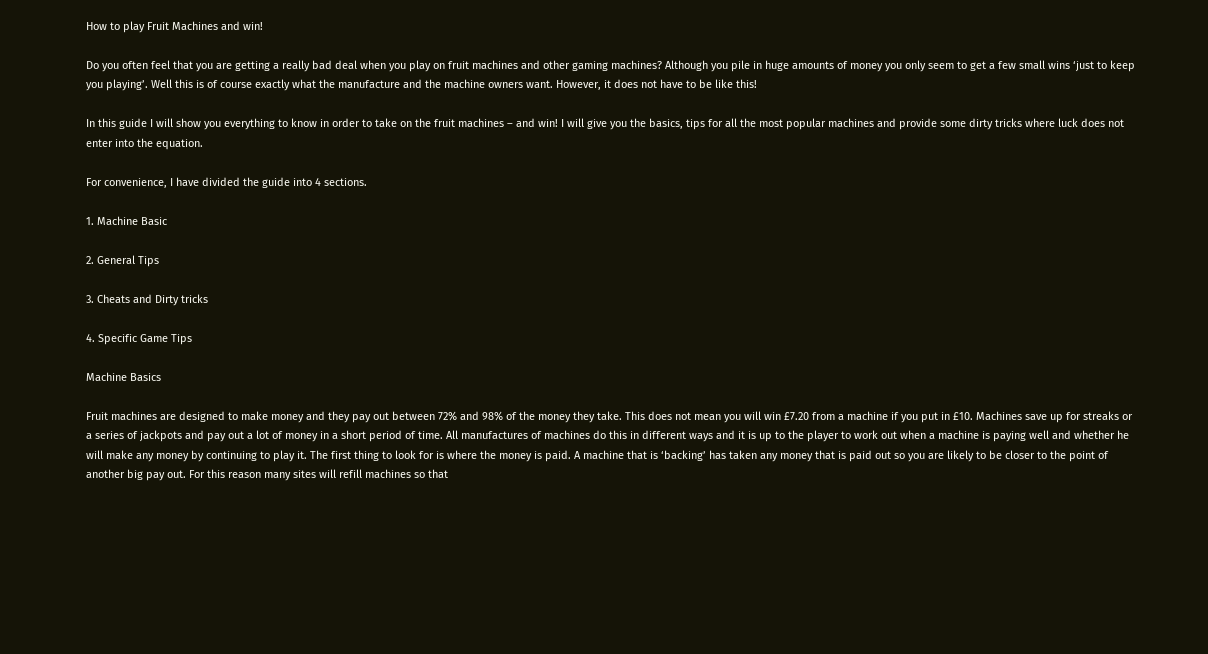How to play Fruit Machines and win!

Do you often feel that you are getting a really bad deal when you play on fruit machines and other gaming machines? Although you pile in huge amounts of money you only seem to get a few small wins ‘just to keep you playing’. Well this is of course exactly what the manufacture and the machine owners want. However, it does not have to be like this!

In this guide I will show you everything to know in order to take on the fruit machines – and win! I will give you the basics, tips for all the most popular machines and provide some dirty tricks where luck does not enter into the equation.

For convenience, I have divided the guide into 4 sections.

1. Machine Basic

2. General Tips

3. Cheats and Dirty tricks

4. Specific Game Tips

Machine Basics

Fruit machines are designed to make money and they pay out between 72% and 98% of the money they take. This does not mean you will win £7.20 from a machine if you put in £10. Machines save up for streaks or a series of jackpots and pay out a lot of money in a short period of time. All manufactures of machines do this in different ways and it is up to the player to work out when a machine is paying well and whether he will make any money by continuing to play it. The first thing to look for is where the money is paid. A machine that is ‘backing’ has taken any money that is paid out so you are likely to be closer to the point of another big pay out. For this reason many sites will refill machines so that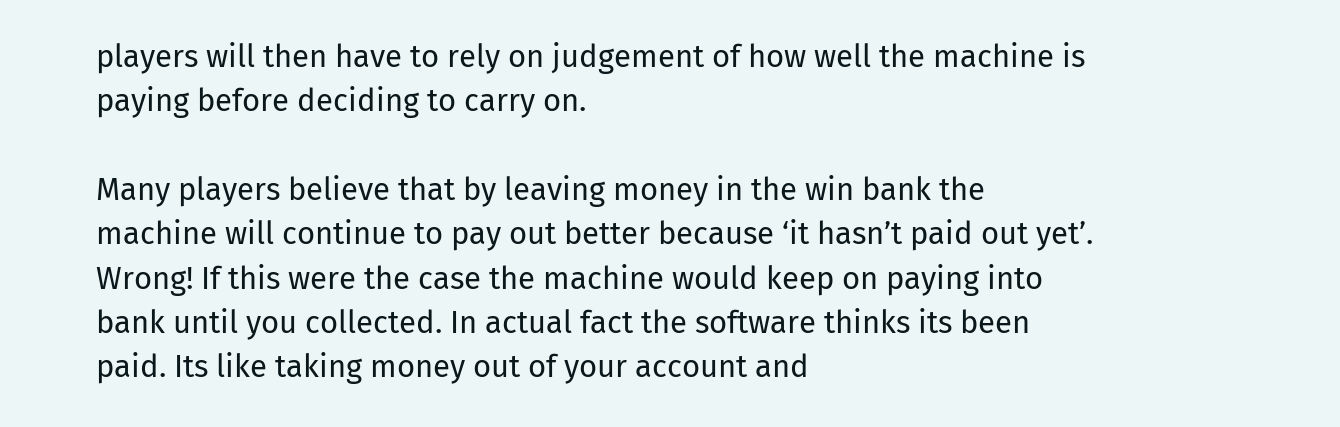players will then have to rely on judgement of how well the machine is paying before deciding to carry on.

Many players believe that by leaving money in the win bank the machine will continue to pay out better because ‘it hasn’t paid out yet’. Wrong! If this were the case the machine would keep on paying into bank until you collected. In actual fact the software thinks its been paid. Its like taking money out of your account and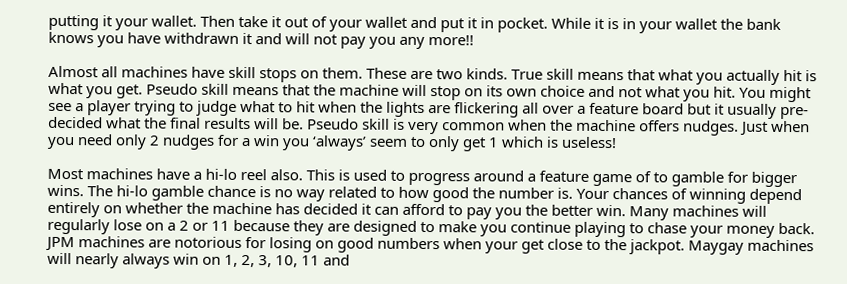putting it your wallet. Then take it out of your wallet and put it in pocket. While it is in your wallet the bank knows you have withdrawn it and will not pay you any more!!

Almost all machines have skill stops on them. These are two kinds. True skill means that what you actually hit is what you get. Pseudo skill means that the machine will stop on its own choice and not what you hit. You might see a player trying to judge what to hit when the lights are flickering all over a feature board but it usually pre-decided what the final results will be. Pseudo skill is very common when the machine offers nudges. Just when you need only 2 nudges for a win you ‘always’ seem to only get 1 which is useless!

Most machines have a hi-lo reel also. This is used to progress around a feature game of to gamble for bigger wins. The hi-lo gamble chance is no way related to how good the number is. Your chances of winning depend entirely on whether the machine has decided it can afford to pay you the better win. Many machines will regularly lose on a 2 or 11 because they are designed to make you continue playing to chase your money back. JPM machines are notorious for losing on good numbers when your get close to the jackpot. Maygay machines will nearly always win on 1, 2, 3, 10, 11 and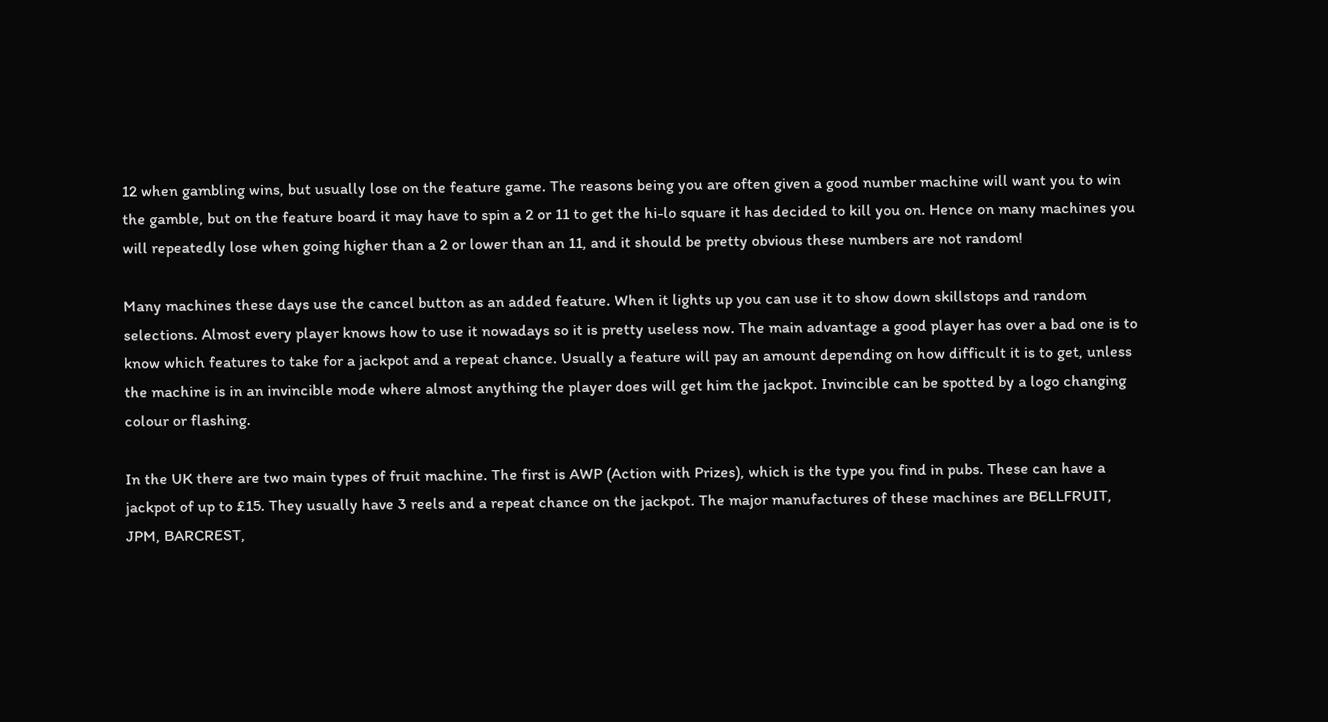12 when gambling wins, but usually lose on the feature game. The reasons being you are often given a good number machine will want you to win the gamble, but on the feature board it may have to spin a 2 or 11 to get the hi-lo square it has decided to kill you on. Hence on many machines you will repeatedly lose when going higher than a 2 or lower than an 11, and it should be pretty obvious these numbers are not random!

Many machines these days use the cancel button as an added feature. When it lights up you can use it to show down skillstops and random selections. Almost every player knows how to use it nowadays so it is pretty useless now. The main advantage a good player has over a bad one is to know which features to take for a jackpot and a repeat chance. Usually a feature will pay an amount depending on how difficult it is to get, unless the machine is in an invincible mode where almost anything the player does will get him the jackpot. Invincible can be spotted by a logo changing colour or flashing.

In the UK there are two main types of fruit machine. The first is AWP (Action with Prizes), which is the type you find in pubs. These can have a jackpot of up to £15. They usually have 3 reels and a repeat chance on the jackpot. The major manufactures of these machines are BELLFRUIT, JPM, BARCREST,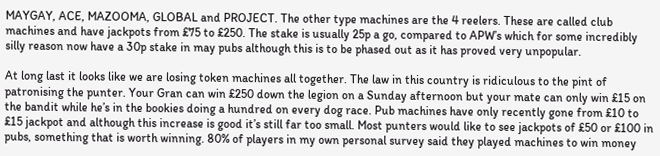MAYGAY, ACE, MAZOOMA, GLOBAL and PROJECT. The other type machines are the 4 reelers. These are called club machines and have jackpots from £75 to £250. The stake is usually 25p a go, compared to APW’s which for some incredibly silly reason now have a 30p stake in may pubs although this is to be phased out as it has proved very unpopular.

At long last it looks like we are losing token machines all together. The law in this country is ridiculous to the pint of patronising the punter. Your Gran can win £250 down the legion on a Sunday afternoon but your mate can only win £15 on the bandit while he’s in the bookies doing a hundred on every dog race. Pub machines have only recently gone from £10 to £15 jackpot and although this increase is good it’s still far too small. Most punters would like to see jackpots of £50 or £100 in pubs, something that is worth winning. 80% of players in my own personal survey said they played machines to win money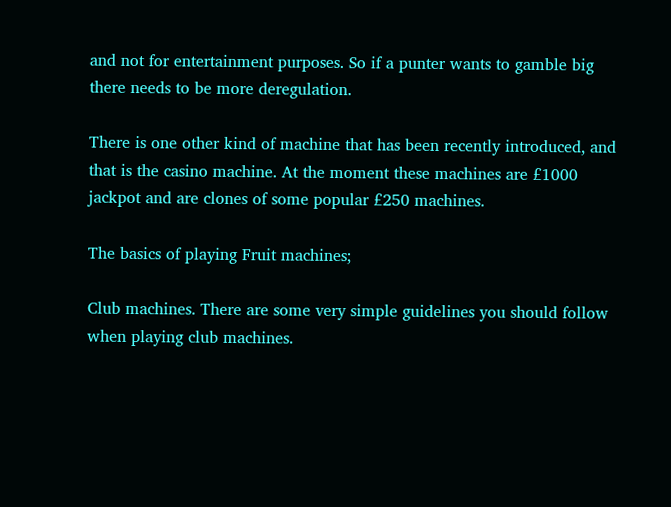and not for entertainment purposes. So if a punter wants to gamble big there needs to be more deregulation.

There is one other kind of machine that has been recently introduced, and that is the casino machine. At the moment these machines are £1000 jackpot and are clones of some popular £250 machines.

The basics of playing Fruit machines;

Club machines. There are some very simple guidelines you should follow when playing club machines.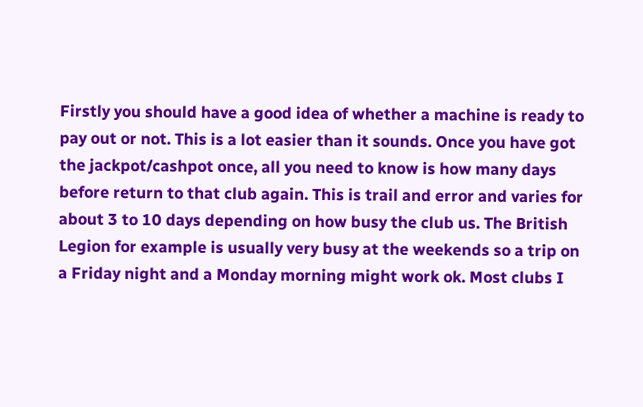Firstly you should have a good idea of whether a machine is ready to pay out or not. This is a lot easier than it sounds. Once you have got the jackpot/cashpot once, all you need to know is how many days before return to that club again. This is trail and error and varies for about 3 to 10 days depending on how busy the club us. The British Legion for example is usually very busy at the weekends so a trip on a Friday night and a Monday morning might work ok. Most clubs I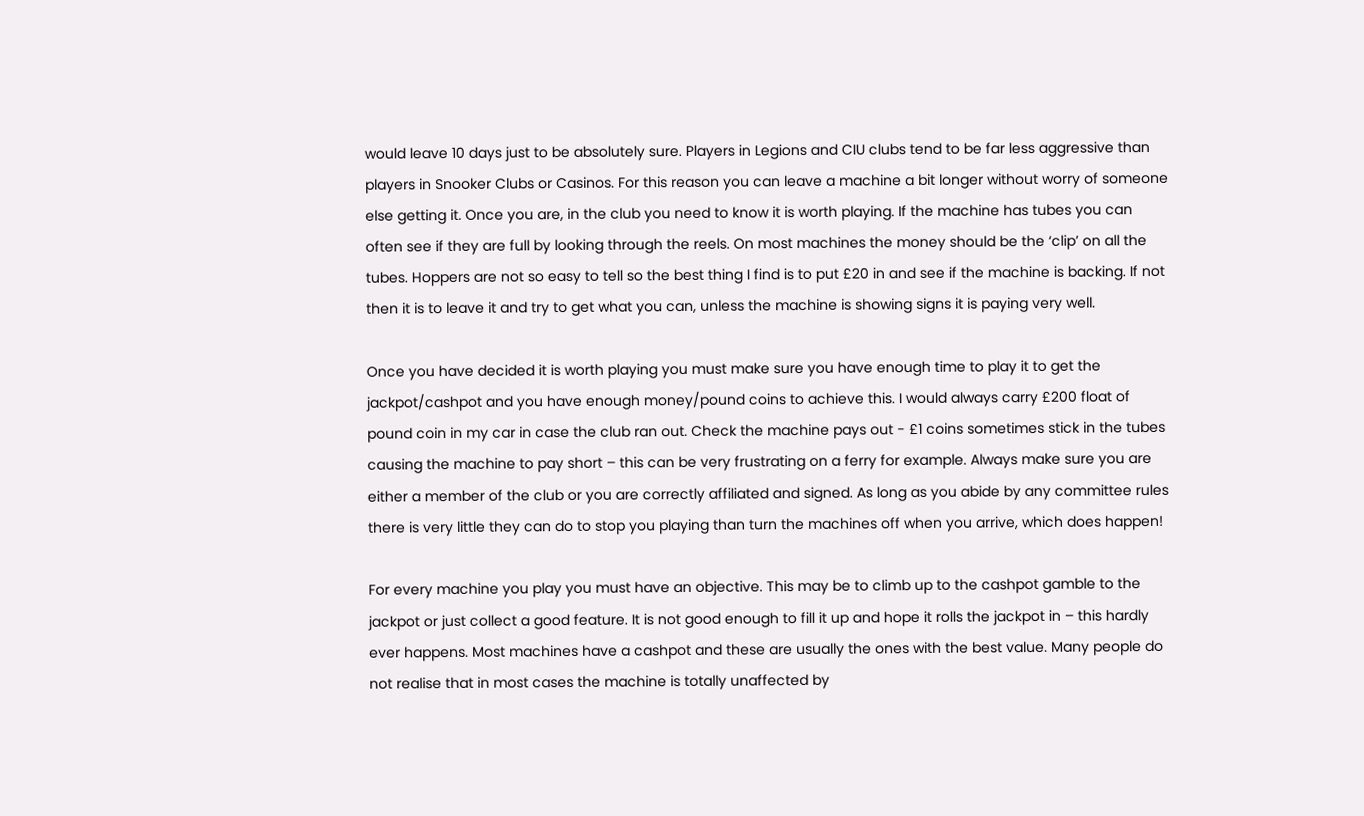would leave 10 days just to be absolutely sure. Players in Legions and CIU clubs tend to be far less aggressive than players in Snooker Clubs or Casinos. For this reason you can leave a machine a bit longer without worry of someone else getting it. Once you are, in the club you need to know it is worth playing. If the machine has tubes you can often see if they are full by looking through the reels. On most machines the money should be the ‘clip’ on all the tubes. Hoppers are not so easy to tell so the best thing I find is to put £20 in and see if the machine is backing. If not then it is to leave it and try to get what you can, unless the machine is showing signs it is paying very well.

Once you have decided it is worth playing you must make sure you have enough time to play it to get the jackpot/cashpot and you have enough money/pound coins to achieve this. I would always carry £200 float of pound coin in my car in case the club ran out. Check the machine pays out - £1 coins sometimes stick in the tubes causing the machine to pay short – this can be very frustrating on a ferry for example. Always make sure you are either a member of the club or you are correctly affiliated and signed. As long as you abide by any committee rules there is very little they can do to stop you playing than turn the machines off when you arrive, which does happen!

For every machine you play you must have an objective. This may be to climb up to the cashpot gamble to the jackpot or just collect a good feature. It is not good enough to fill it up and hope it rolls the jackpot in – this hardly ever happens. Most machines have a cashpot and these are usually the ones with the best value. Many people do not realise that in most cases the machine is totally unaffected by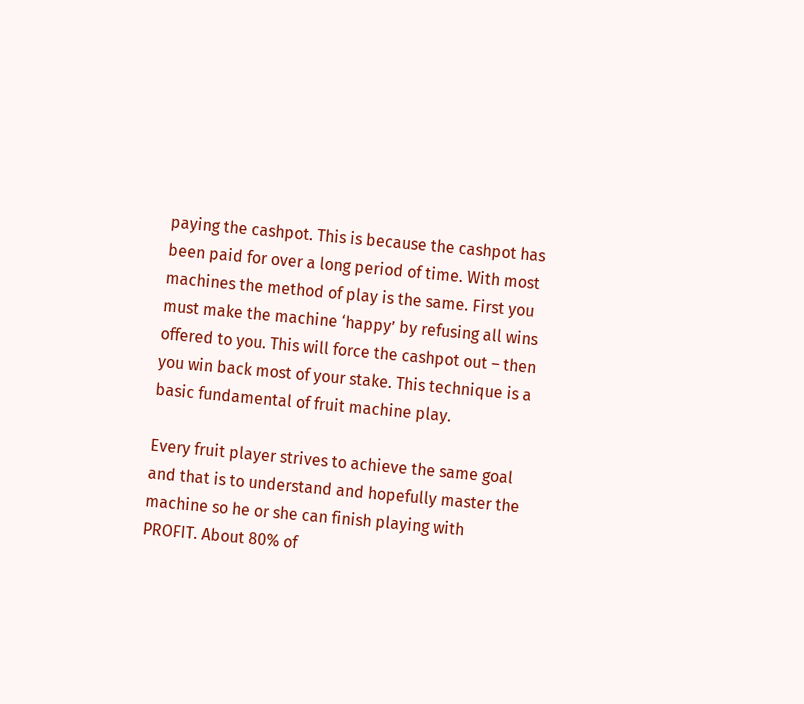paying the cashpot. This is because the cashpot has been paid for over a long period of time. With most machines the method of play is the same. First you must make the machine ‘happy’ by refusing all wins offered to you. This will force the cashpot out – then you win back most of your stake. This technique is a basic fundamental of fruit machine play.

Every fruit player strives to achieve the same goal and that is to understand and hopefully master the machine so he or she can finish playing with PROFIT. About 80% of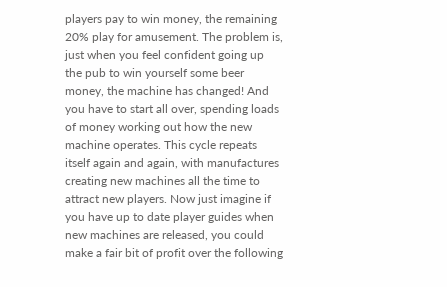players pay to win money, the remaining 20% play for amusement. The problem is, just when you feel confident going up the pub to win yourself some beer money, the machine has changed! And you have to start all over, spending loads of money working out how the new machine operates. This cycle repeats itself again and again, with manufactures creating new machines all the time to attract new players. Now just imagine if you have up to date player guides when new machines are released, you could make a fair bit of profit over the following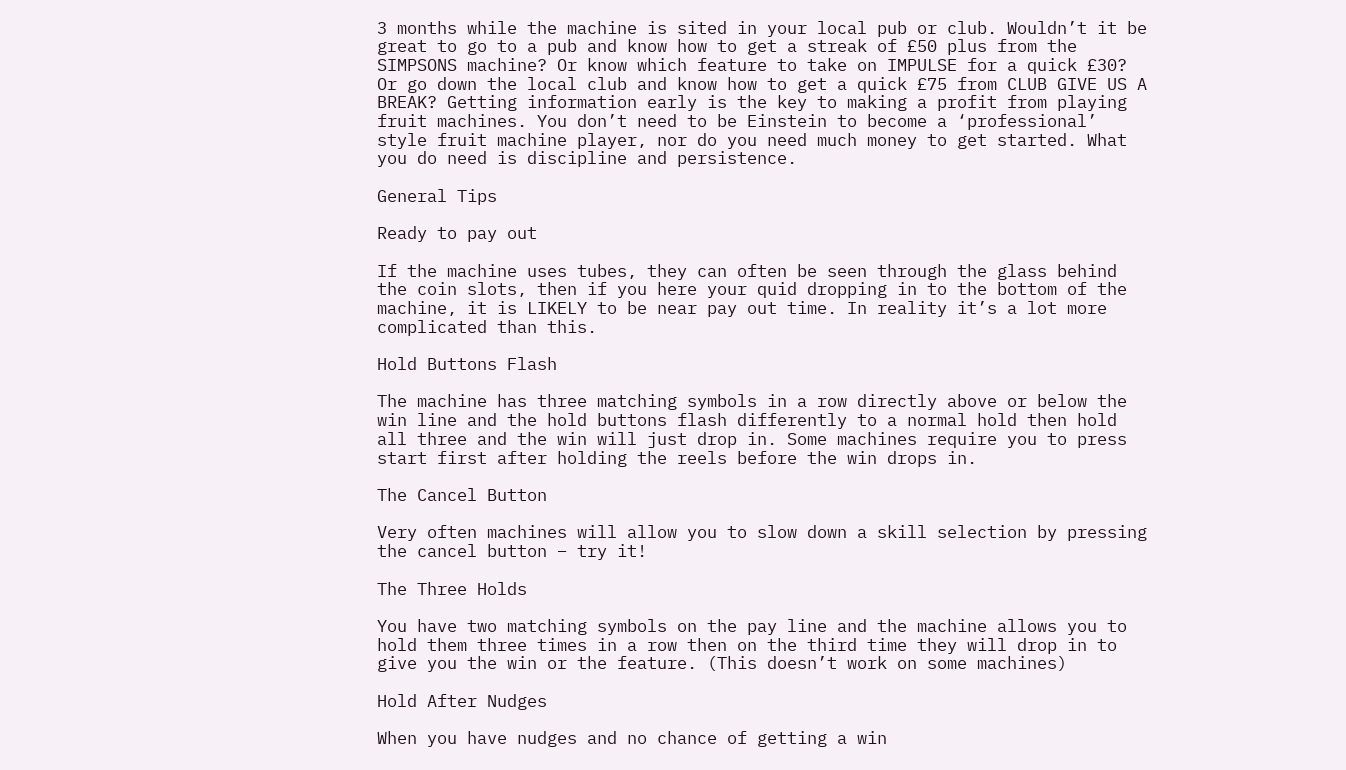3 months while the machine is sited in your local pub or club. Wouldn’t it be great to go to a pub and know how to get a streak of £50 plus from the SIMPSONS machine? Or know which feature to take on IMPULSE for a quick £30? Or go down the local club and know how to get a quick £75 from CLUB GIVE US A BREAK? Getting information early is the key to making a profit from playing fruit machines. You don’t need to be Einstein to become a ‘professional’ style fruit machine player, nor do you need much money to get started. What you do need is discipline and persistence.

General Tips

Ready to pay out

If the machine uses tubes, they can often be seen through the glass behind the coin slots, then if you here your quid dropping in to the bottom of the machine, it is LIKELY to be near pay out time. In reality it’s a lot more complicated than this.

Hold Buttons Flash

The machine has three matching symbols in a row directly above or below the win line and the hold buttons flash differently to a normal hold then hold all three and the win will just drop in. Some machines require you to press start first after holding the reels before the win drops in.

The Cancel Button

Very often machines will allow you to slow down a skill selection by pressing the cancel button – try it!

The Three Holds

You have two matching symbols on the pay line and the machine allows you to hold them three times in a row then on the third time they will drop in to give you the win or the feature. (This doesn’t work on some machines)

Hold After Nudges

When you have nudges and no chance of getting a win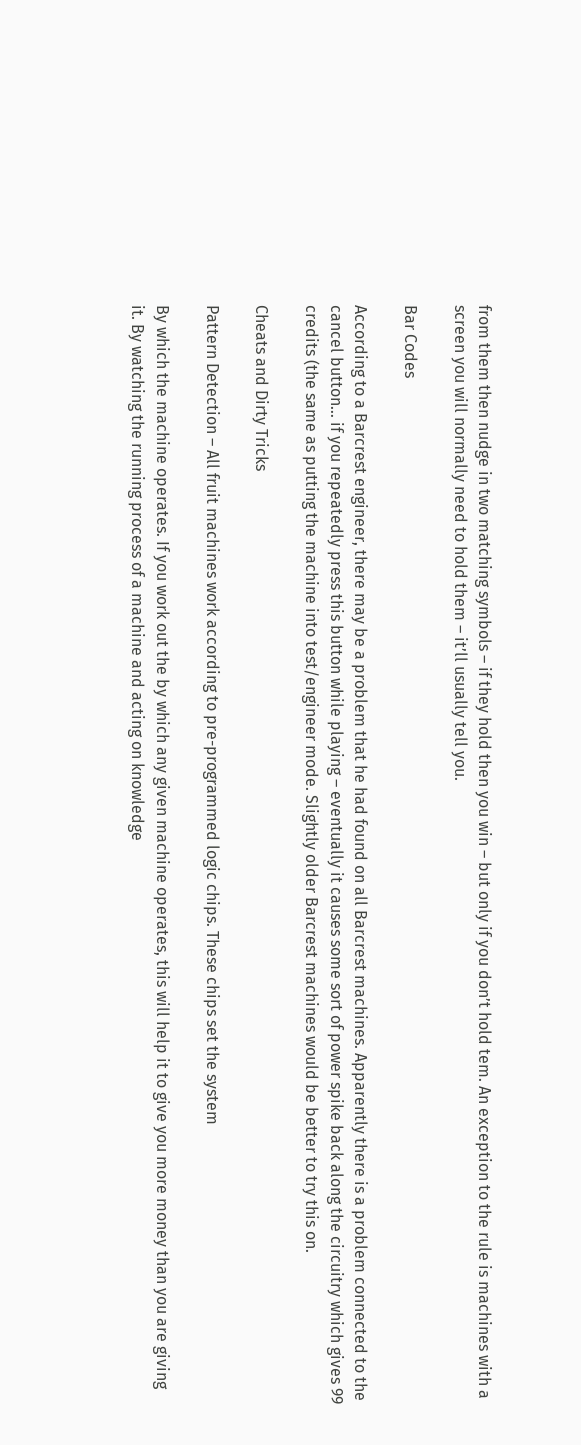from them then nudge in two matching symbols – if they hold then you win – but only if you don’t hold tem. An exception to the rule is machines with a screen you will normally need to hold them – it’ll usually tell you.

Bar Codes

According to a Barcrest engineer, there may be a problem that he had found on all Barcrest machines. Apparently there is a problem connected to the cancel button… if you repeatedly press this button while playing – eventually it causes some sort of power spike back along the circuitry which gives 99 credits (the same as putting the machine into test/engineer mode. Slightly older Barcrest machines would be better to try this on.

Cheats and Dirty Tricks

Pattern Detection – All fruit machines work according to pre-programmed logic chips. These chips set the system

By which the machine operates. If you work out the by which any given machine operates, this will help it to give you more money than you are giving it. By watching the running process of a machine and acting on knowledge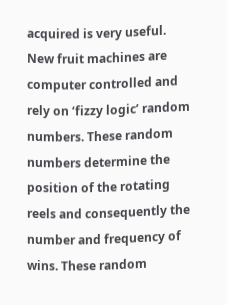acquired is very useful. New fruit machines are computer controlled and rely on ‘fizzy logic’ random numbers. These random numbers determine the position of the rotating reels and consequently the number and frequency of wins. These random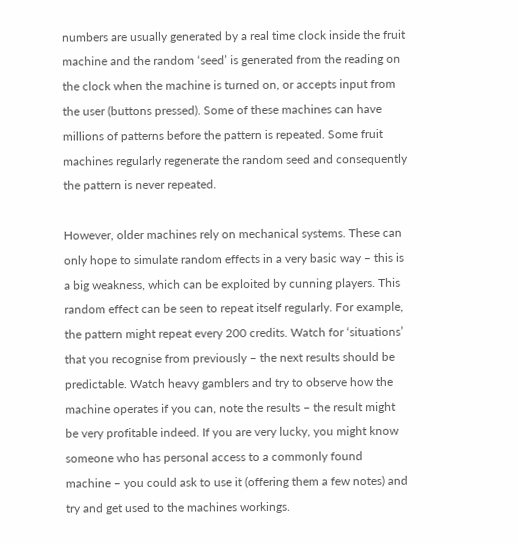numbers are usually generated by a real time clock inside the fruit machine and the random ‘seed’ is generated from the reading on the clock when the machine is turned on, or accepts input from the user (buttons pressed). Some of these machines can have millions of patterns before the pattern is repeated. Some fruit machines regularly regenerate the random seed and consequently the pattern is never repeated.

However, older machines rely on mechanical systems. These can only hope to simulate random effects in a very basic way – this is a big weakness, which can be exploited by cunning players. This random effect can be seen to repeat itself regularly. For example, the pattern might repeat every 200 credits. Watch for ‘situations’ that you recognise from previously – the next results should be predictable. Watch heavy gamblers and try to observe how the machine operates if you can, note the results – the result might be very profitable indeed. If you are very lucky, you might know someone who has personal access to a commonly found machine – you could ask to use it (offering them a few notes) and try and get used to the machines workings.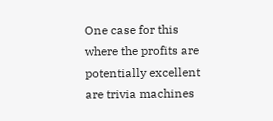One case for this where the profits are potentially excellent are trivia machines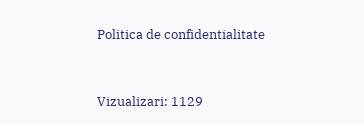Politica de confidentialitate



Vizualizari: 1129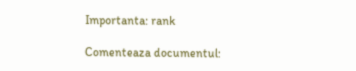Importanta: rank

Comenteaza documentul: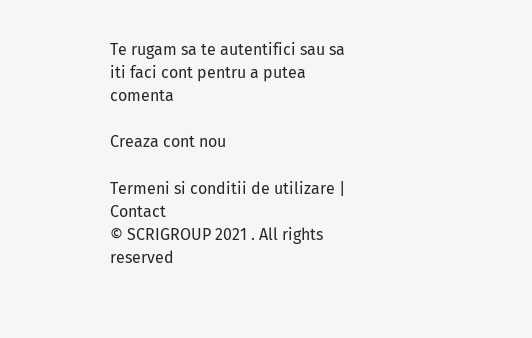Te rugam sa te autentifici sau sa iti faci cont pentru a putea comenta

Creaza cont nou

Termeni si conditii de utilizare | Contact
© SCRIGROUP 2021 . All rights reserved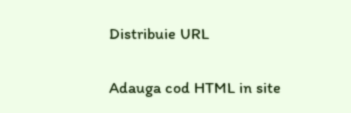Distribuie URL

Adauga cod HTML in site